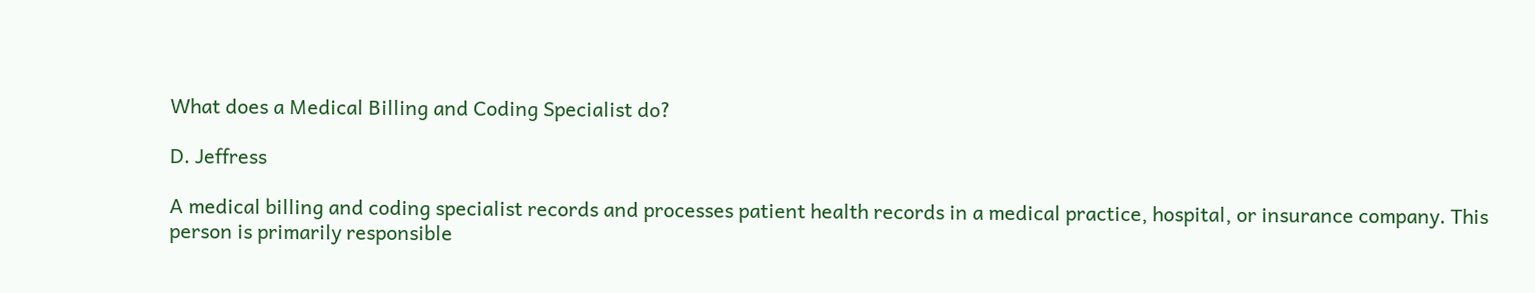What does a Medical Billing and Coding Specialist do?

D. Jeffress

A medical billing and coding specialist records and processes patient health records in a medical practice, hospital, or insurance company. This person is primarily responsible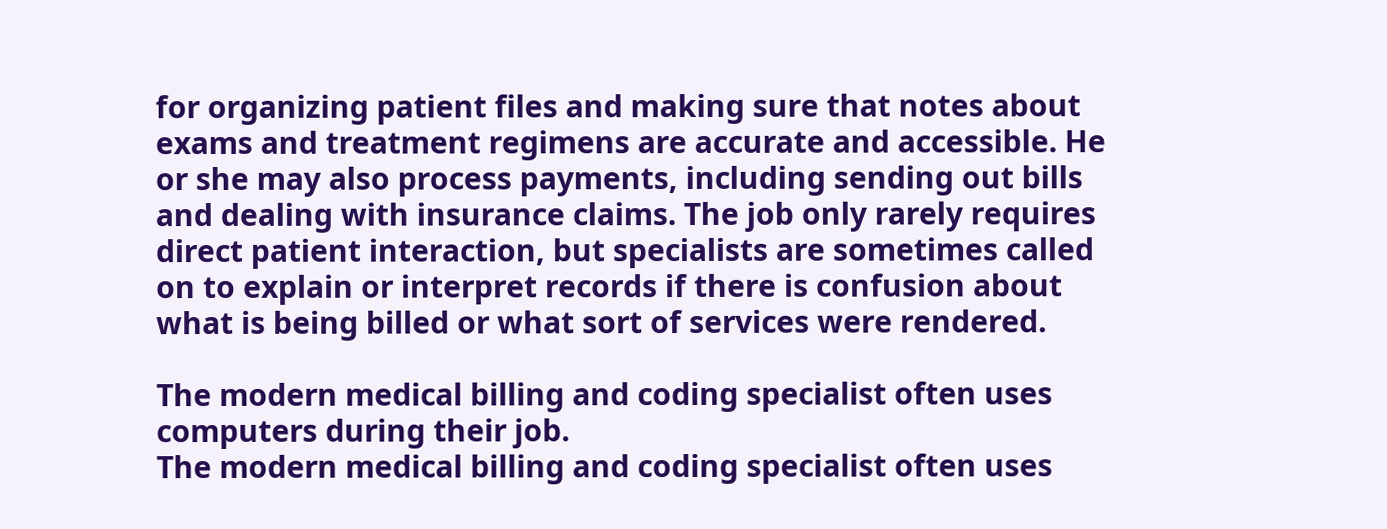for organizing patient files and making sure that notes about exams and treatment regimens are accurate and accessible. He or she may also process payments, including sending out bills and dealing with insurance claims. The job only rarely requires direct patient interaction, but specialists are sometimes called on to explain or interpret records if there is confusion about what is being billed or what sort of services were rendered.

The modern medical billing and coding specialist often uses computers during their job.
The modern medical billing and coding specialist often uses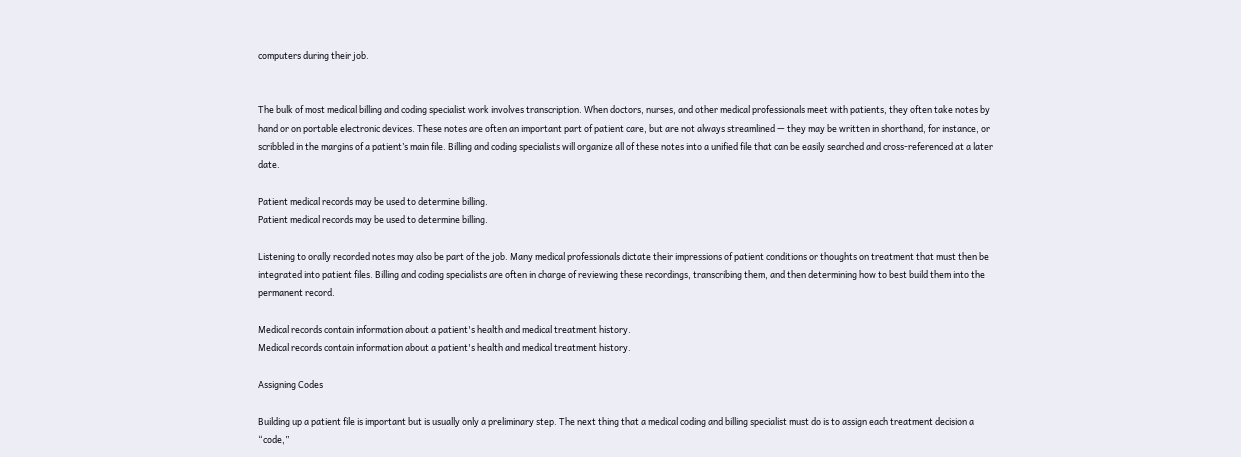computers during their job.


The bulk of most medical billing and coding specialist work involves transcription. When doctors, nurses, and other medical professionals meet with patients, they often take notes by hand or on portable electronic devices. These notes are often an important part of patient care, but are not always streamlined — they may be written in shorthand, for instance, or scribbled in the margins of a patient’s main file. Billing and coding specialists will organize all of these notes into a unified file that can be easily searched and cross-referenced at a later date.

Patient medical records may be used to determine billing.
Patient medical records may be used to determine billing.

Listening to orally recorded notes may also be part of the job. Many medical professionals dictate their impressions of patient conditions or thoughts on treatment that must then be integrated into patient files. Billing and coding specialists are often in charge of reviewing these recordings, transcribing them, and then determining how to best build them into the permanent record.

Medical records contain information about a patient's health and medical treatment history.
Medical records contain information about a patient's health and medical treatment history.

Assigning Codes

Building up a patient file is important but is usually only a preliminary step. The next thing that a medical coding and billing specialist must do is to assign each treatment decision a “code,”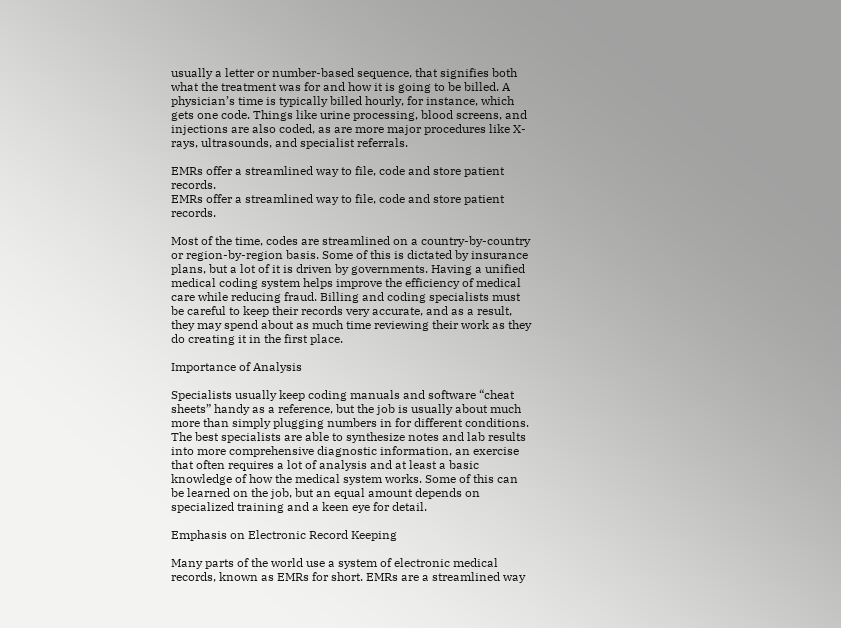usually a letter or number-based sequence, that signifies both what the treatment was for and how it is going to be billed. A physician’s time is typically billed hourly, for instance, which gets one code. Things like urine processing, blood screens, and injections are also coded, as are more major procedures like X-rays, ultrasounds, and specialist referrals.

EMRs offer a streamlined way to file, code and store patient records.
EMRs offer a streamlined way to file, code and store patient records.

Most of the time, codes are streamlined on a country-by-country or region-by-region basis. Some of this is dictated by insurance plans, but a lot of it is driven by governments. Having a unified medical coding system helps improve the efficiency of medical care while reducing fraud. Billing and coding specialists must be careful to keep their records very accurate, and as a result, they may spend about as much time reviewing their work as they do creating it in the first place.

Importance of Analysis

Specialists usually keep coding manuals and software “cheat sheets” handy as a reference, but the job is usually about much more than simply plugging numbers in for different conditions. The best specialists are able to synthesize notes and lab results into more comprehensive diagnostic information, an exercise that often requires a lot of analysis and at least a basic knowledge of how the medical system works. Some of this can be learned on the job, but an equal amount depends on specialized training and a keen eye for detail.

Emphasis on Electronic Record Keeping

Many parts of the world use a system of electronic medical records, known as EMRs for short. EMRs are a streamlined way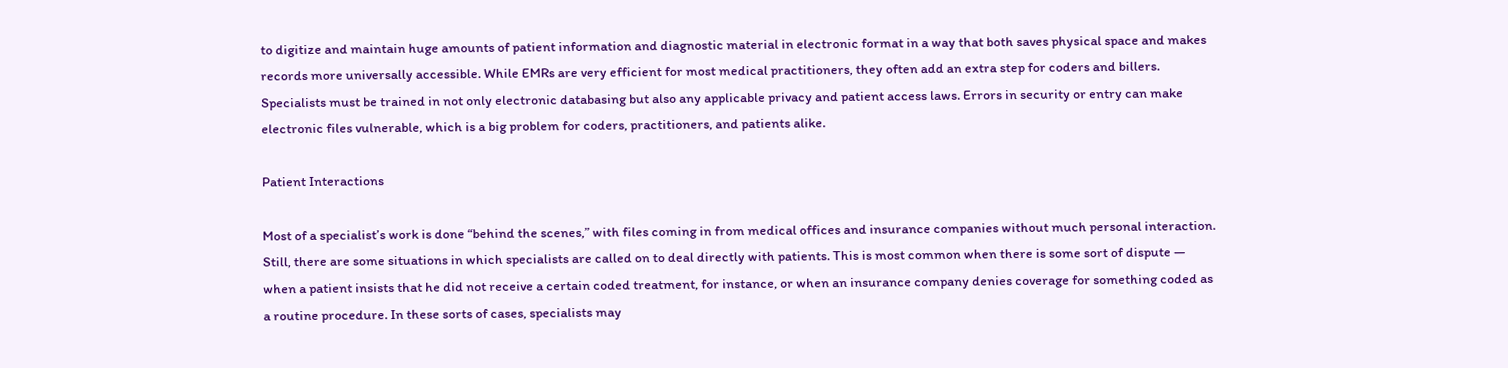to digitize and maintain huge amounts of patient information and diagnostic material in electronic format in a way that both saves physical space and makes records more universally accessible. While EMRs are very efficient for most medical practitioners, they often add an extra step for coders and billers. Specialists must be trained in not only electronic databasing but also any applicable privacy and patient access laws. Errors in security or entry can make electronic files vulnerable, which is a big problem for coders, practitioners, and patients alike.

Patient Interactions

Most of a specialist’s work is done “behind the scenes,” with files coming in from medical offices and insurance companies without much personal interaction. Still, there are some situations in which specialists are called on to deal directly with patients. This is most common when there is some sort of dispute — when a patient insists that he did not receive a certain coded treatment, for instance, or when an insurance company denies coverage for something coded as a routine procedure. In these sorts of cases, specialists may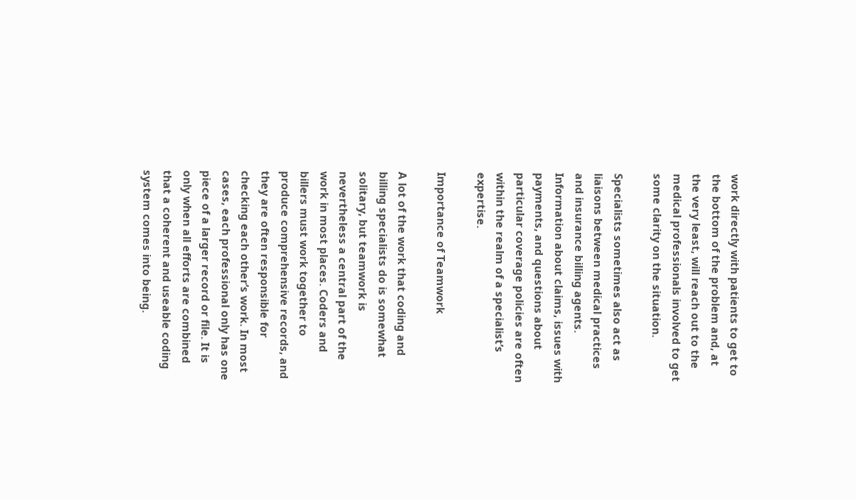work directly with patients to get to the bottom of the problem and, at the very least, will reach out to the medical professionals involved to get some clarity on the situation.

Specialists sometimes also act as liaisons between medical practices and insurance billing agents. Information about claims, issues with payments, and questions about particular coverage policies are often within the realm of a specialist’s expertise.

Importance of Teamwork

A lot of the work that coding and billing specialists do is somewhat solitary, but teamwork is nevertheless a central part of the work in most places. Coders and billers must work together to produce comprehensive records, and they are often responsible for checking each other’s work. In most cases, each professional only has one piece of a larger record or file. It is only when all efforts are combined that a coherent and useable coding system comes into being.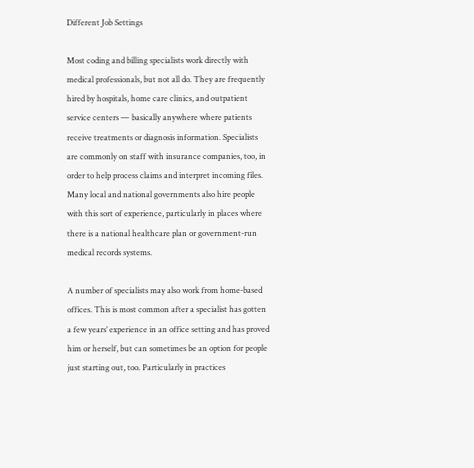Different Job Settings

Most coding and billing specialists work directly with medical professionals, but not all do. They are frequently hired by hospitals, home care clinics, and outpatient service centers — basically anywhere where patients receive treatments or diagnosis information. Specialists are commonly on staff with insurance companies, too, in order to help process claims and interpret incoming files. Many local and national governments also hire people with this sort of experience, particularly in places where there is a national healthcare plan or government-run medical records systems.

A number of specialists may also work from home-based offices. This is most common after a specialist has gotten a few years’ experience in an office setting and has proved him or herself, but can sometimes be an option for people just starting out, too. Particularly in practices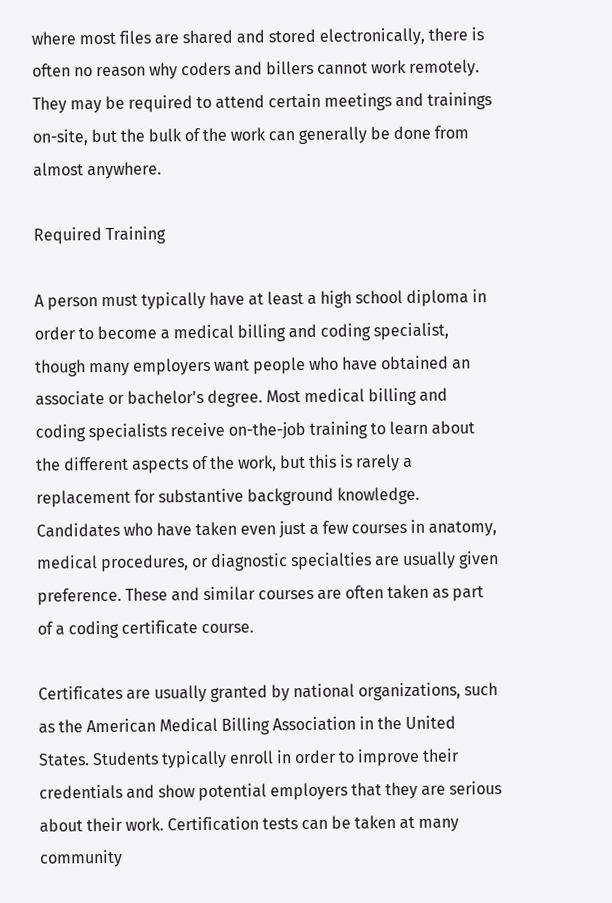where most files are shared and stored electronically, there is often no reason why coders and billers cannot work remotely. They may be required to attend certain meetings and trainings on-site, but the bulk of the work can generally be done from almost anywhere.

Required Training

A person must typically have at least a high school diploma in order to become a medical billing and coding specialist, though many employers want people who have obtained an associate or bachelor's degree. Most medical billing and coding specialists receive on-the-job training to learn about the different aspects of the work, but this is rarely a replacement for substantive background knowledge. Candidates who have taken even just a few courses in anatomy, medical procedures, or diagnostic specialties are usually given preference. These and similar courses are often taken as part of a coding certificate course.

Certificates are usually granted by national organizations, such as the American Medical Billing Association in the United States. Students typically enroll in order to improve their credentials and show potential employers that they are serious about their work. Certification tests can be taken at many community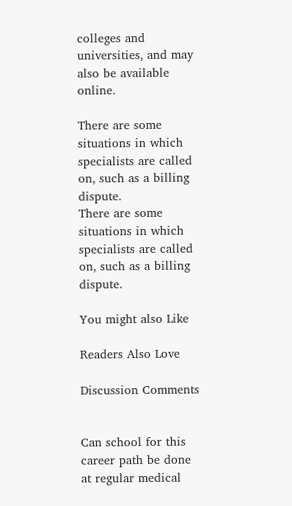colleges and universities, and may also be available online.

There are some situations in which specialists are called on, such as a billing dispute.
There are some situations in which specialists are called on, such as a billing dispute.

You might also Like

Readers Also Love

Discussion Comments


Can school for this career path be done at regular medical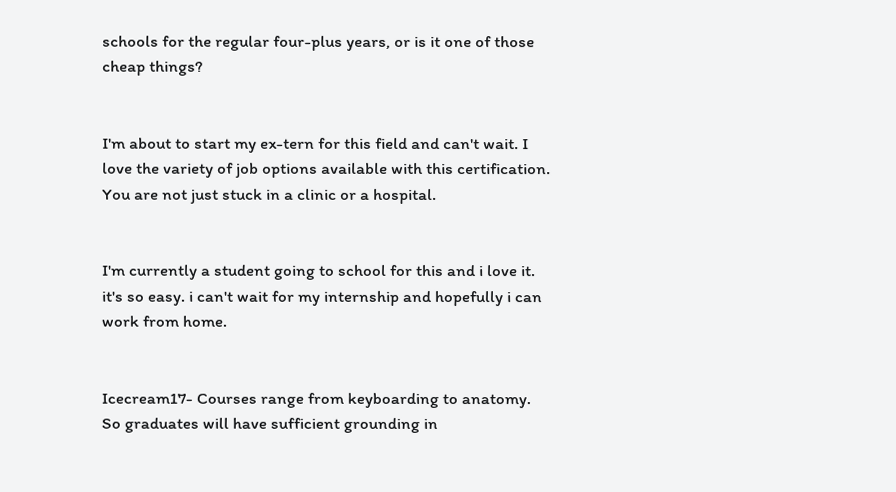schools for the regular four-plus years, or is it one of those cheap things?


I'm about to start my ex-tern for this field and can't wait. I love the variety of job options available with this certification. You are not just stuck in a clinic or a hospital.


I'm currently a student going to school for this and i love it. it's so easy. i can't wait for my internship and hopefully i can work from home.


Icecream17- Courses range from keyboarding to anatomy. So graduates will have sufficient grounding in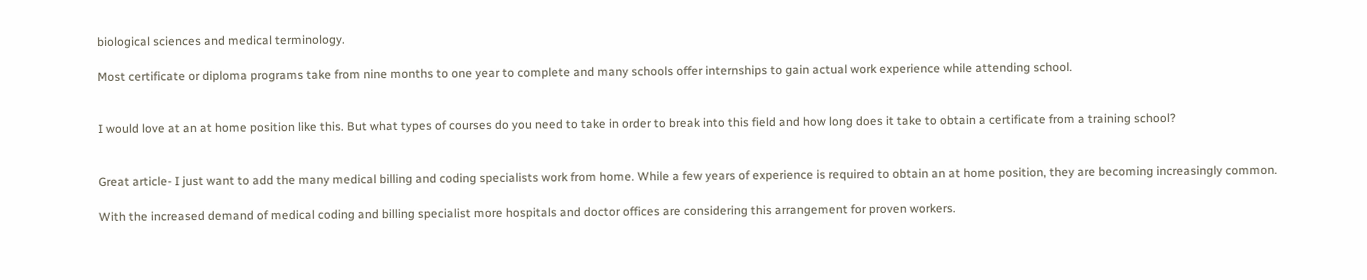biological sciences and medical terminology.

Most certificate or diploma programs take from nine months to one year to complete and many schools offer internships to gain actual work experience while attending school.


I would love at an at home position like this. But what types of courses do you need to take in order to break into this field and how long does it take to obtain a certificate from a training school?


Great article- I just want to add the many medical billing and coding specialists work from home. While a few years of experience is required to obtain an at home position, they are becoming increasingly common.

With the increased demand of medical coding and billing specialist more hospitals and doctor offices are considering this arrangement for proven workers.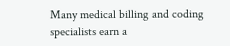Many medical billing and coding specialists earn a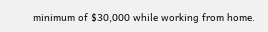minimum of $30,000 while working from home.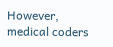However, medical coders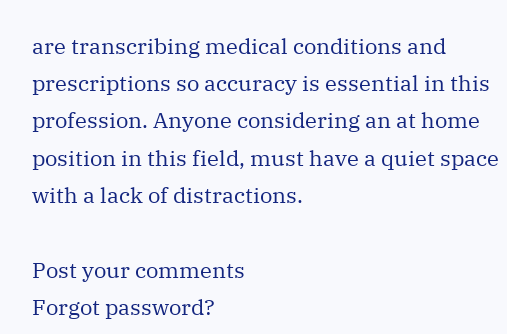are transcribing medical conditions and prescriptions so accuracy is essential in this profession. Anyone considering an at home position in this field, must have a quiet space with a lack of distractions.

Post your comments
Forgot password?